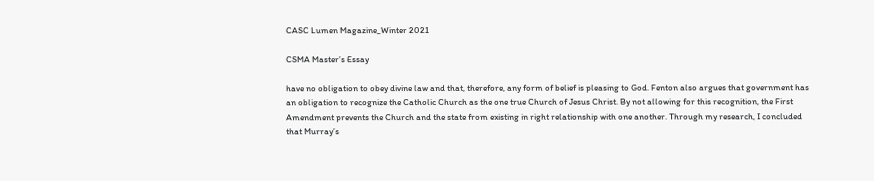CASC Lumen Magazine_Winter 2021

CSMA Master’s Essay

have no obligation to obey divine law and that, therefore, any form of belief is pleasing to God. Fenton also argues that government has an obligation to recognize the Catholic Church as the one true Church of Jesus Christ. By not allowing for this recognition, the First Amendment prevents the Church and the state from existing in right relationship with one another. Through my research, I concluded that Murray’s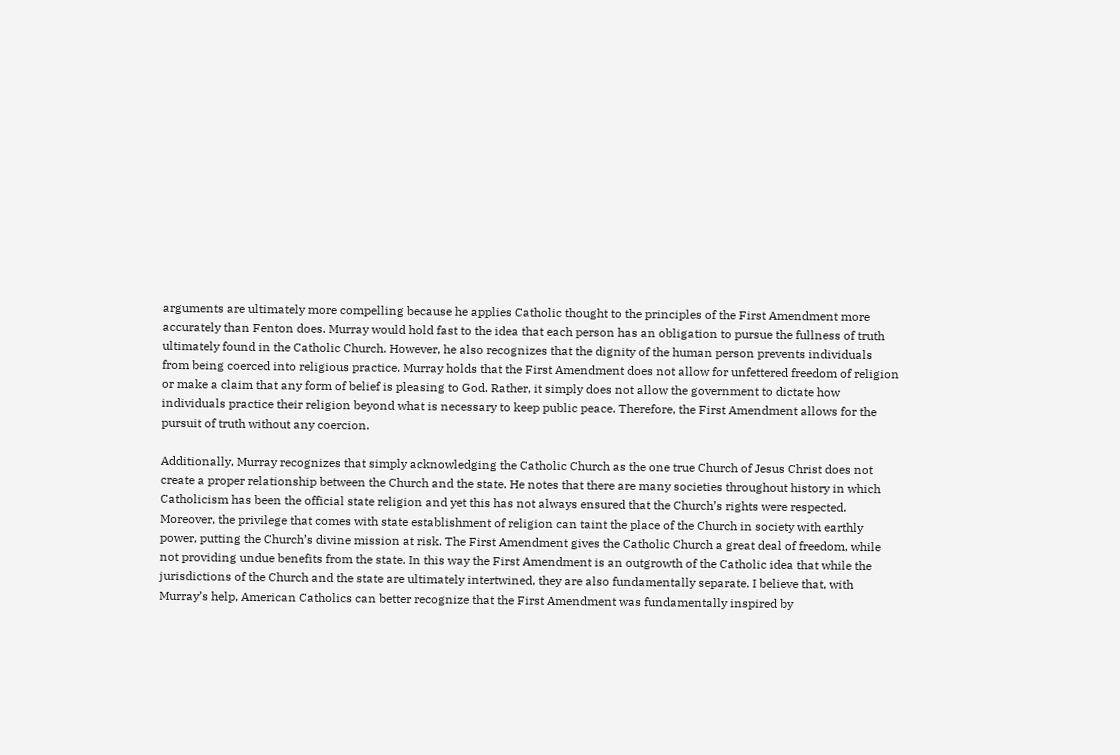arguments are ultimately more compelling because he applies Catholic thought to the principles of the First Amendment more accurately than Fenton does. Murray would hold fast to the idea that each person has an obligation to pursue the fullness of truth ultimately found in the Catholic Church. However, he also recognizes that the dignity of the human person prevents individuals from being coerced into religious practice. Murray holds that the First Amendment does not allow for unfettered freedom of religion or make a claim that any form of belief is pleasing to God. Rather, it simply does not allow the government to dictate how individuals practice their religion beyond what is necessary to keep public peace. Therefore, the First Amendment allows for the pursuit of truth without any coercion.

Additionally, Murray recognizes that simply acknowledging the Catholic Church as the one true Church of Jesus Christ does not create a proper relationship between the Church and the state. He notes that there are many societies throughout history in which Catholicism has been the official state religion and yet this has not always ensured that the Church’s rights were respected. Moreover, the privilege that comes with state establishment of religion can taint the place of the Church in society with earthly power, putting the Church’s divine mission at risk. The First Amendment gives the Catholic Church a great deal of freedom, while not providing undue benefits from the state. In this way the First Amendment is an outgrowth of the Catholic idea that while the jurisdictions of the Church and the state are ultimately intertwined, they are also fundamentally separate. I believe that, with Murray’s help, American Catholics can better recognize that the First Amendment was fundamentally inspired by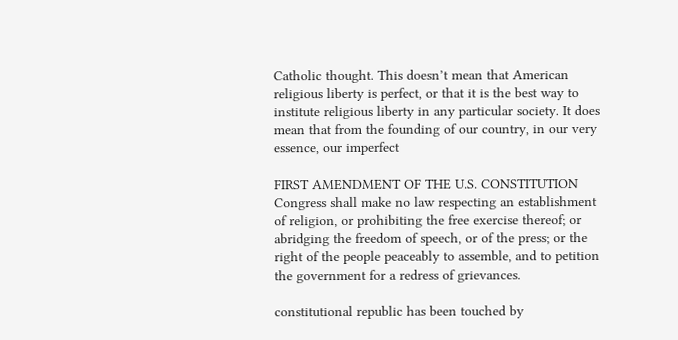Catholic thought. This doesn’t mean that American religious liberty is perfect, or that it is the best way to institute religious liberty in any particular society. It does mean that from the founding of our country, in our very essence, our imperfect

FIRST AMENDMENT OF THE U.S. CONSTITUTION Congress shall make no law respecting an establishment of religion, or prohibiting the free exercise thereof; or abridging the freedom of speech, or of the press; or the right of the people peaceably to assemble, and to petition the government for a redress of grievances.

constitutional republic has been touched by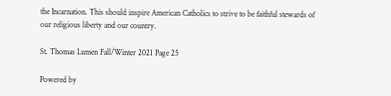the Incarnation. This should inspire American Catholics to strive to be faithful stewards of our religious liberty and our country.

St. Thomas Lumen Fall/Winter 2021 Page 25

Powered by